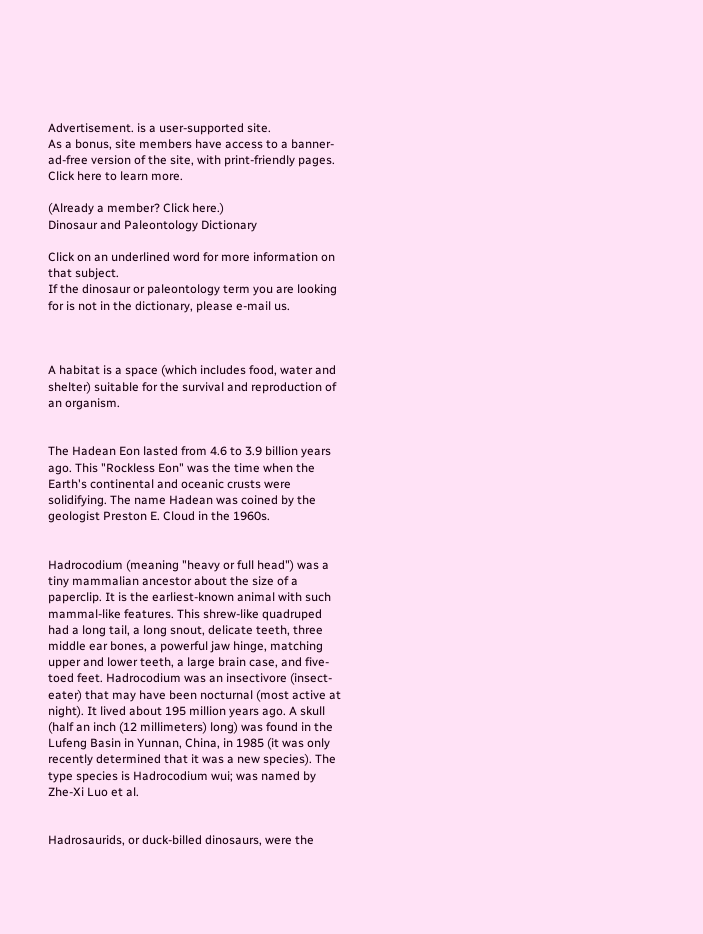Advertisement. is a user-supported site.
As a bonus, site members have access to a banner-ad-free version of the site, with print-friendly pages.
Click here to learn more.

(Already a member? Click here.)
Dinosaur and Paleontology Dictionary

Click on an underlined word for more information on that subject.
If the dinosaur or paleontology term you are looking for is not in the dictionary, please e-mail us.



A habitat is a space (which includes food, water and shelter) suitable for the survival and reproduction of an organism.


The Hadean Eon lasted from 4.6 to 3.9 billion years ago. This "Rockless Eon" was the time when the Earth's continental and oceanic crusts were solidifying. The name Hadean was coined by the geologist Preston E. Cloud in the 1960s.


Hadrocodium (meaning "heavy or full head") was a tiny mammalian ancestor about the size of a paperclip. It is the earliest-known animal with such mammal-like features. This shrew-like quadruped had a long tail, a long snout, delicate teeth, three middle ear bones, a powerful jaw hinge, matching upper and lower teeth, a large brain case, and five-toed feet. Hadrocodium was an insectivore (insect-eater) that may have been nocturnal (most active at night). It lived about 195 million years ago. A skull (half an inch (12 millimeters) long) was found in the Lufeng Basin in Yunnan, China, in 1985 (it was only recently determined that it was a new species). The type species is Hadrocodium wui; was named by Zhe-Xi Luo et al.


Hadrosaurids, or duck-billed dinosaurs, were the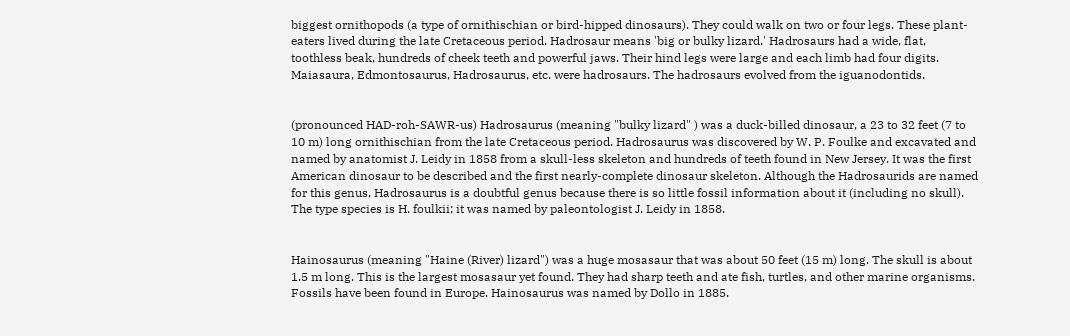biggest ornithopods (a type of ornithischian or bird-hipped dinosaurs). They could walk on two or four legs. These plant-eaters lived during the late Cretaceous period. Hadrosaur means 'big or bulky lizard.' Hadrosaurs had a wide, flat, toothless beak, hundreds of cheek teeth and powerful jaws. Their hind legs were large and each limb had four digits. Maiasaura, Edmontosaurus, Hadrosaurus, etc. were hadrosaurs. The hadrosaurs evolved from the iguanodontids.


(pronounced HAD-roh-SAWR-us) Hadrosaurus (meaning "bulky lizard" ) was a duck-billed dinosaur, a 23 to 32 feet (7 to 10 m) long ornithischian from the late Cretaceous period. Hadrosaurus was discovered by W. P. Foulke and excavated and named by anatomist J. Leidy in 1858 from a skull-less skeleton and hundreds of teeth found in New Jersey. It was the first American dinosaur to be described and the first nearly-complete dinosaur skeleton. Although the Hadrosaurids are named for this genus, Hadrosaurus is a doubtful genus because there is so little fossil information about it (including no skull). The type species is H. foulkii; it was named by paleontologist J. Leidy in 1858.


Hainosaurus (meaning "Haine (River) lizard") was a huge mosasaur that was about 50 feet (15 m) long. The skull is about 1.5 m long. This is the largest mosasaur yet found. They had sharp teeth and ate fish, turtles, and other marine organisms. Fossils have been found in Europe. Hainosaurus was named by Dollo in 1885.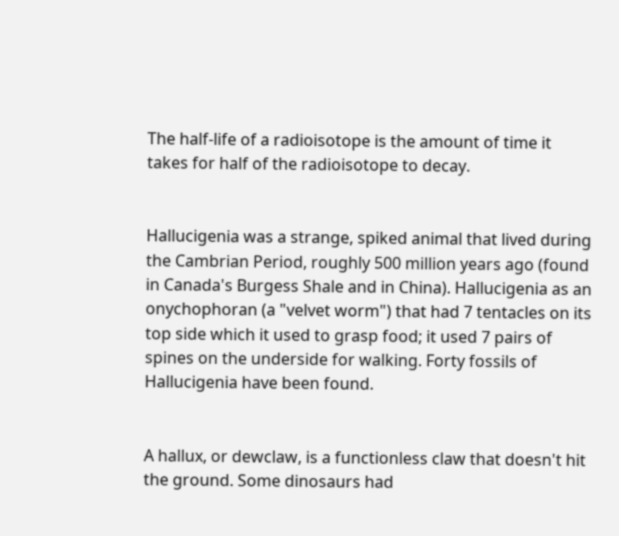The half-life of a radioisotope is the amount of time it takes for half of the radioisotope to decay.


Hallucigenia was a strange, spiked animal that lived during the Cambrian Period, roughly 500 million years ago (found in Canada's Burgess Shale and in China). Hallucigenia as an onychophoran (a "velvet worm") that had 7 tentacles on its top side which it used to grasp food; it used 7 pairs of spines on the underside for walking. Forty fossils of Hallucigenia have been found.


A hallux, or dewclaw, is a functionless claw that doesn't hit the ground. Some dinosaurs had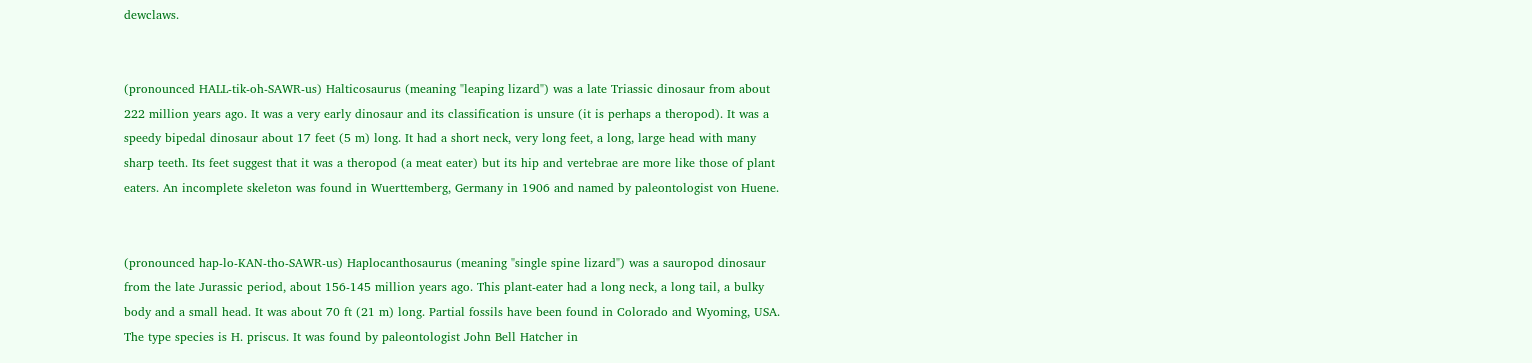dewclaws.


(pronounced HALL-tik-oh-SAWR-us) Halticosaurus (meaning "leaping lizard") was a late Triassic dinosaur from about 222 million years ago. It was a very early dinosaur and its classification is unsure (it is perhaps a theropod). It was a speedy bipedal dinosaur about 17 feet (5 m) long. It had a short neck, very long feet, a long, large head with many sharp teeth. Its feet suggest that it was a theropod (a meat eater) but its hip and vertebrae are more like those of plant eaters. An incomplete skeleton was found in Wuerttemberg, Germany in 1906 and named by paleontologist von Huene.


(pronounced hap-lo-KAN-tho-SAWR-us) Haplocanthosaurus (meaning "single spine lizard") was a sauropod dinosaur from the late Jurassic period, about 156-145 million years ago. This plant-eater had a long neck, a long tail, a bulky body and a small head. It was about 70 ft (21 m) long. Partial fossils have been found in Colorado and Wyoming, USA. The type species is H. priscus. It was found by paleontologist John Bell Hatcher in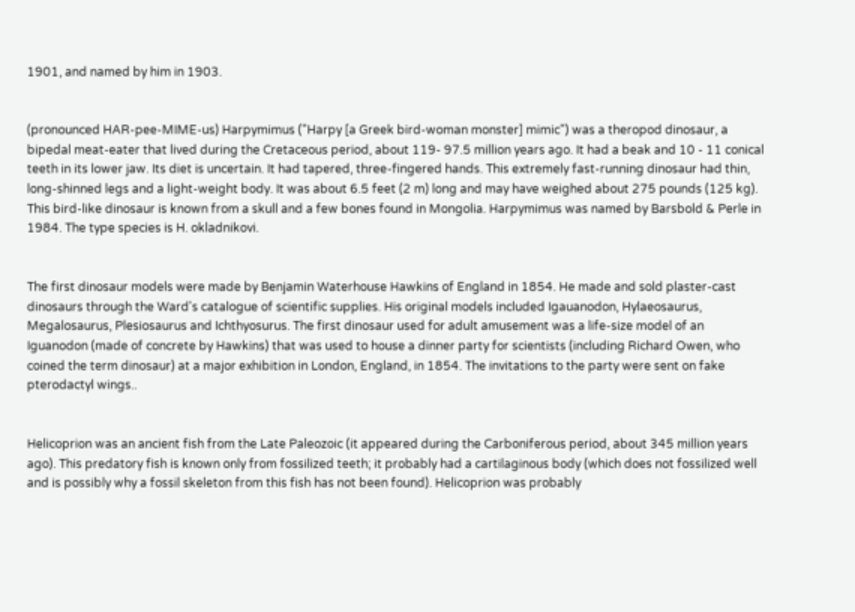1901, and named by him in 1903.


(pronounced HAR-pee-MIME-us) Harpymimus ("Harpy [a Greek bird-woman monster] mimic") was a theropod dinosaur, a bipedal meat-eater that lived during the Cretaceous period, about 119- 97.5 million years ago. It had a beak and 10 - 11 conical teeth in its lower jaw. Its diet is uncertain. It had tapered, three-fingered hands. This extremely fast-running dinosaur had thin, long-shinned legs and a light-weight body. It was about 6.5 feet (2 m) long and may have weighed about 275 pounds (125 kg). This bird-like dinosaur is known from a skull and a few bones found in Mongolia. Harpymimus was named by Barsbold & Perle in 1984. The type species is H. okladnikovi.


The first dinosaur models were made by Benjamin Waterhouse Hawkins of England in 1854. He made and sold plaster-cast dinosaurs through the Ward's catalogue of scientific supplies. His original models included Igauanodon, Hylaeosaurus, Megalosaurus, Plesiosaurus and Ichthyosurus. The first dinosaur used for adult amusement was a life-size model of an Iguanodon (made of concrete by Hawkins) that was used to house a dinner party for scientists (including Richard Owen, who coined the term dinosaur) at a major exhibition in London, England, in 1854. The invitations to the party were sent on fake pterodactyl wings..


Helicoprion was an ancient fish from the Late Paleozoic (it appeared during the Carboniferous period, about 345 million years ago). This predatory fish is known only from fossilized teeth; it probably had a cartilaginous body (which does not fossilized well and is possibly why a fossil skeleton from this fish has not been found). Helicoprion was probably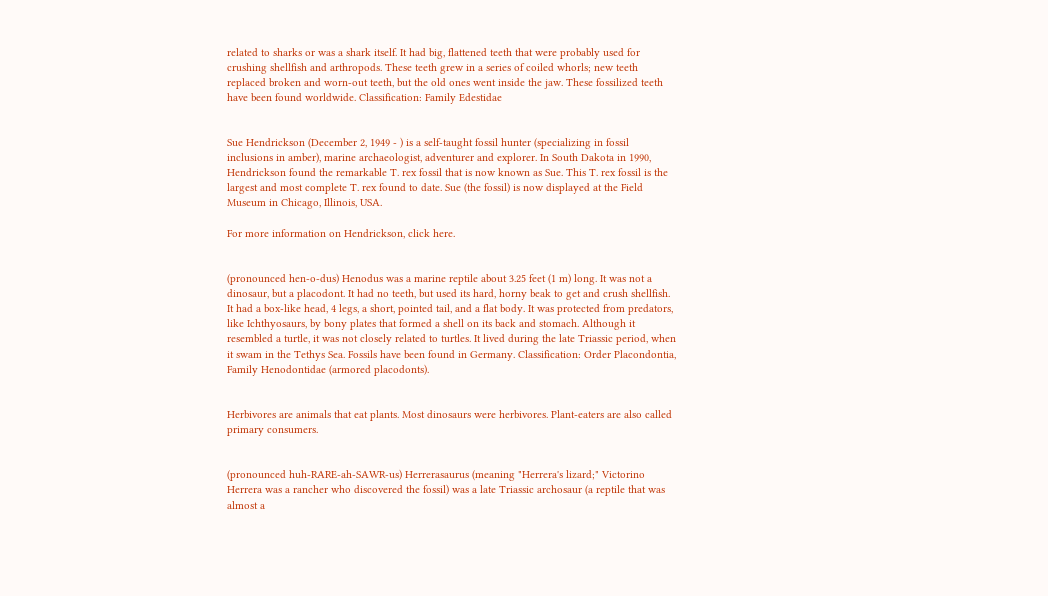related to sharks or was a shark itself. It had big, flattened teeth that were probably used for crushing shellfish and arthropods. These teeth grew in a series of coiled whorls; new teeth replaced broken and worn-out teeth, but the old ones went inside the jaw. These fossilized teeth have been found worldwide. Classification: Family Edestidae


Sue Hendrickson (December 2, 1949 - ) is a self-taught fossil hunter (specializing in fossil inclusions in amber), marine archaeologist, adventurer and explorer. In South Dakota in 1990, Hendrickson found the remarkable T. rex fossil that is now known as Sue. This T. rex fossil is the largest and most complete T. rex found to date. Sue (the fossil) is now displayed at the Field Museum in Chicago, Illinois, USA.

For more information on Hendrickson, click here.


(pronounced hen-o-dus) Henodus was a marine reptile about 3.25 feet (1 m) long. It was not a dinosaur, but a placodont. It had no teeth, but used its hard, horny beak to get and crush shellfish. It had a box-like head, 4 legs, a short, pointed tail, and a flat body. It was protected from predators, like Ichthyosaurs, by bony plates that formed a shell on its back and stomach. Although it resembled a turtle, it was not closely related to turtles. It lived during the late Triassic period, when it swam in the Tethys Sea. Fossils have been found in Germany. Classification: Order Placondontia, Family Henodontidae (armored placodonts).


Herbivores are animals that eat plants. Most dinosaurs were herbivores. Plant-eaters are also called primary consumers.


(pronounced huh-RARE-ah-SAWR-us) Herrerasaurus (meaning "Herrera's lizard;" Victorino Herrera was a rancher who discovered the fossil) was a late Triassic archosaur (a reptile that was almost a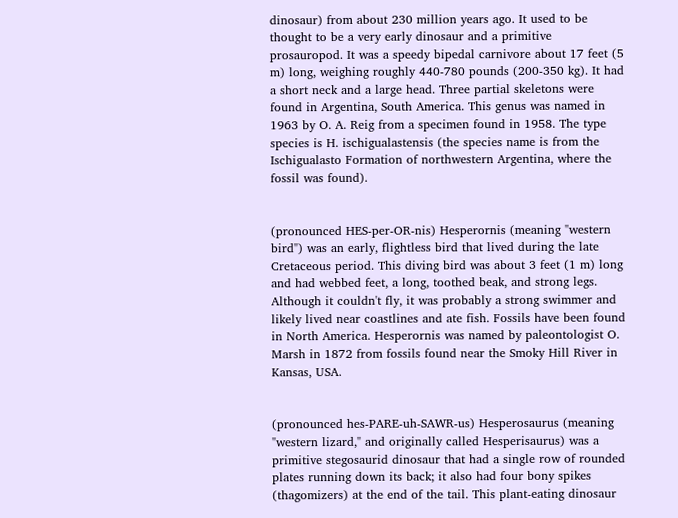dinosaur) from about 230 million years ago. It used to be thought to be a very early dinosaur and a primitive prosauropod. It was a speedy bipedal carnivore about 17 feet (5 m) long, weighing roughly 440-780 pounds (200-350 kg). It had a short neck and a large head. Three partial skeletons were found in Argentina, South America. This genus was named in 1963 by O. A. Reig from a specimen found in 1958. The type species is H. ischigualastensis (the species name is from the Ischigualasto Formation of northwestern Argentina, where the fossil was found).


(pronounced HES-per-OR-nis) Hesperornis (meaning "western bird") was an early, flightless bird that lived during the late Cretaceous period. This diving bird was about 3 feet (1 m) long and had webbed feet, a long, toothed beak, and strong legs. Although it couldn't fly, it was probably a strong swimmer and likely lived near coastlines and ate fish. Fossils have been found in North America. Hesperornis was named by paleontologist O. Marsh in 1872 from fossils found near the Smoky Hill River in Kansas, USA.


(pronounced hes-PARE-uh-SAWR-us) Hesperosaurus (meaning "western lizard," and originally called Hesperisaurus) was a primitive stegosaurid dinosaur that had a single row of rounded plates running down its back; it also had four bony spikes (thagomizers) at the end of the tail. This plant-eating dinosaur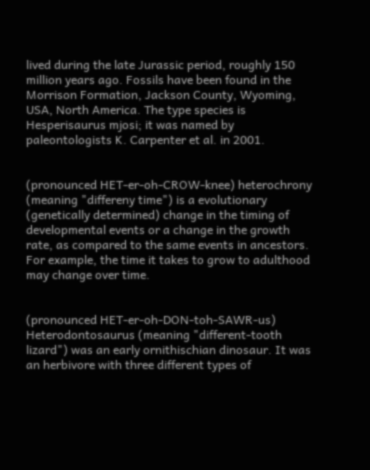lived during the late Jurassic period, roughly 150 million years ago. Fossils have been found in the Morrison Formation, Jackson County, Wyoming, USA, North America. The type species is Hesperisaurus mjosi; it was named by paleontologists K. Carpenter et al. in 2001.


(pronounced HET-er-oh-CROW-knee) heterochrony (meaning "differeny time") is a evolutionary (genetically determined) change in the timing of developmental events or a change in the growth rate, as compared to the same events in ancestors. For example, the time it takes to grow to adulthood may change over time.


(pronounced HET-er-oh-DON-toh-SAWR-us) Heterodontosaurus (meaning "different-tooth lizard") was an early ornithischian dinosaur. It was an herbivore with three different types of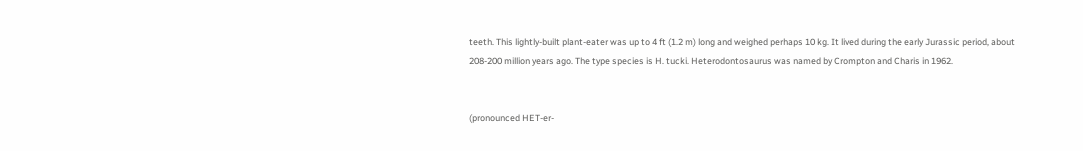teeth. This lightly-built plant-eater was up to 4 ft (1.2 m) long and weighed perhaps 10 kg. It lived during the early Jurassic period, about 208-200 million years ago. The type species is H. tucki. Heterodontosaurus was named by Crompton and Charis in 1962.


(pronounced HET-er-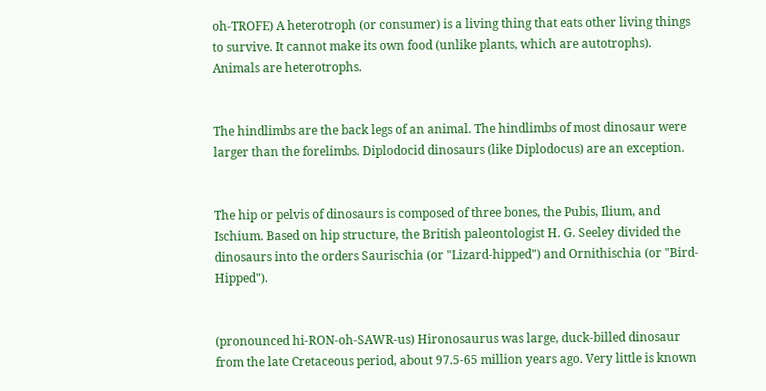oh-TROFE) A heterotroph (or consumer) is a living thing that eats other living things to survive. It cannot make its own food (unlike plants, which are autotrophs). Animals are heterotrophs.


The hindlimbs are the back legs of an animal. The hindlimbs of most dinosaur were larger than the forelimbs. Diplodocid dinosaurs (like Diplodocus) are an exception.


The hip or pelvis of dinosaurs is composed of three bones, the Pubis, Ilium, and Ischium. Based on hip structure, the British paleontologist H. G. Seeley divided the dinosaurs into the orders Saurischia (or "Lizard-hipped") and Ornithischia (or "Bird-Hipped").


(pronounced hi-RON-oh-SAWR-us) Hironosaurus was large, duck-billed dinosaur from the late Cretaceous period, about 97.5-65 million years ago. Very little is known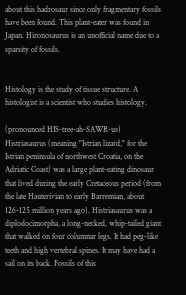about this hadrosaur since only fragmentary fossils have been found. This plant-eater was found in Japan. Hironosaurus is an unofficial name due to a sparsity of fossils.


Histology is the study of tissue structure. A histologist is a scientist who studies histology.

(pronounced HIS-tree-ah-SAWR-us) Histriasaurus (meaning "Istrian lizard," for the Istrian peninsula of northwest Croatia, on the Adriatic Coast) was a large plant-eating dinosaur that lived during the early Cretaceous period (from the late Hauterivian to early Barremian, about 126-125 million years ago). Histriasaurus was a diplodocimorpha, a long-necked, whip-tailed giant that walked on four columnar legs. It had peg-like teeth and high vertebral spines. It may have had a sail on its back. Fossils of this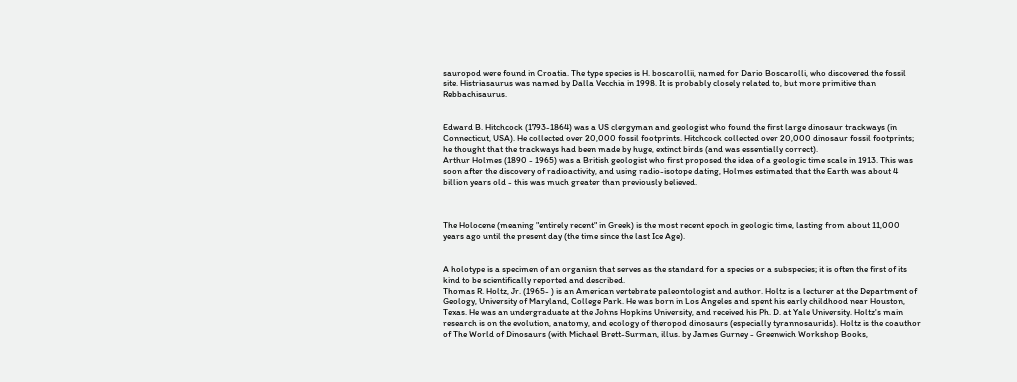sauropod were found in Croatia. The type species is H. boscarollii, named for Dario Boscarolli, who discovered the fossil site. Histriasaurus was named by Dalla Vecchia in 1998. It is probably closely related to, but more primitive than Rebbachisaurus.


Edward B. Hitchcock (1793-1864) was a US clergyman and geologist who found the first large dinosaur trackways (in Connecticut, USA). He collected over 20,000 fossil footprints. Hitchcock collected over 20,000 dinosaur fossil footprints; he thought that the trackways had been made by huge, extinct birds (and was essentially correct).
Arthur Holmes (1890 - 1965) was a British geologist who first proposed the idea of a geologic time scale in 1913. This was soon after the discovery of radioactivity, and using radio-isotope dating, Holmes estimated that the Earth was about 4 billion years old - this was much greater than previously believed.



The Holocene (meaning "entirely recent" in Greek) is the most recent epoch in geologic time, lasting from about 11,000 years ago until the present day (the time since the last Ice Age).


A holotype is a specimen of an organisn that serves as the standard for a species or a subspecies; it is often the first of its kind to be scientifically reported and described.
Thomas R. Holtz, Jr. (1965- ) is an American vertebrate paleontologist and author. Holtz is a lecturer at the Department of Geology, University of Maryland, College Park. He was born in Los Angeles and spent his early childhood near Houston, Texas. He was an undergraduate at the Johns Hopkins University, and received his Ph. D. at Yale University. Holtz's main research is on the evolution, anatomy, and ecology of theropod dinosaurs (especially tyrannosaurids). Holtz is the coauthor of The World of Dinosaurs (with Michael Brett-Surman, illus. by James Gurney - Greenwich Workshop Books,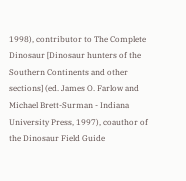1998), contributor to The Complete Dinosaur [Dinosaur hunters of the Southern Continents and other sections] (ed. James O. Farlow and Michael Brett-Surman - Indiana University Press, 1997), coauthor of the Dinosaur Field Guide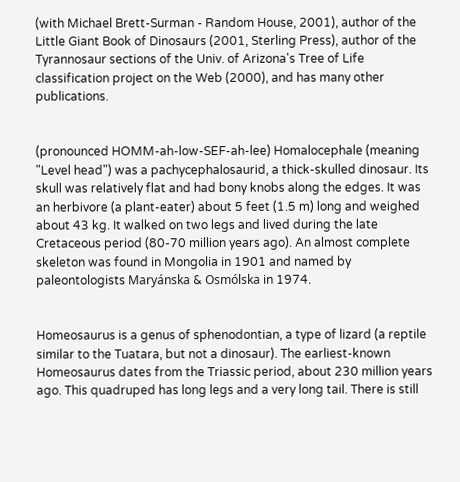(with Michael Brett-Surman - Random House, 2001), author of the Little Giant Book of Dinosaurs (2001, Sterling Press), author of the Tyrannosaur sections of the Univ. of Arizona's Tree of Life classification project on the Web (2000), and has many other publications.


(pronounced HOMM-ah-low-SEF-ah-lee) Homalocephale (meaning "Level head") was a pachycephalosaurid, a thick-skulled dinosaur. Its skull was relatively flat and had bony knobs along the edges. It was an herbivore (a plant-eater) about 5 feet (1.5 m) long and weighed about 43 kg. It walked on two legs and lived during the late Cretaceous period (80-70 million years ago). An almost complete skeleton was found in Mongolia in 1901 and named by paleontologists Maryánska & Osmólska in 1974.


Homeosaurus is a genus of sphenodontian, a type of lizard (a reptile similar to the Tuatara, but not a dinosaur). The earliest-known Homeosaurus dates from the Triassic period, about 230 million years ago. This quadruped has long legs and a very long tail. There is still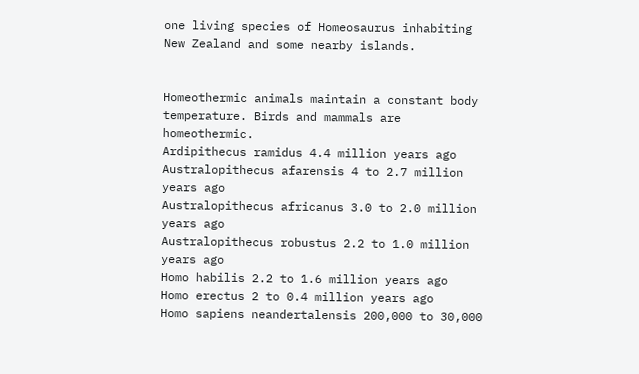one living species of Homeosaurus inhabiting New Zealand and some nearby islands.


Homeothermic animals maintain a constant body temperature. Birds and mammals are homeothermic.
Ardipithecus ramidus 4.4 million years ago
Australopithecus afarensis 4 to 2.7 million years ago
Australopithecus africanus 3.0 to 2.0 million years ago
Australopithecus robustus 2.2 to 1.0 million years ago
Homo habilis 2.2 to 1.6 million years ago
Homo erectus 2 to 0.4 million years ago
Homo sapiens neandertalensis 200,000 to 30,000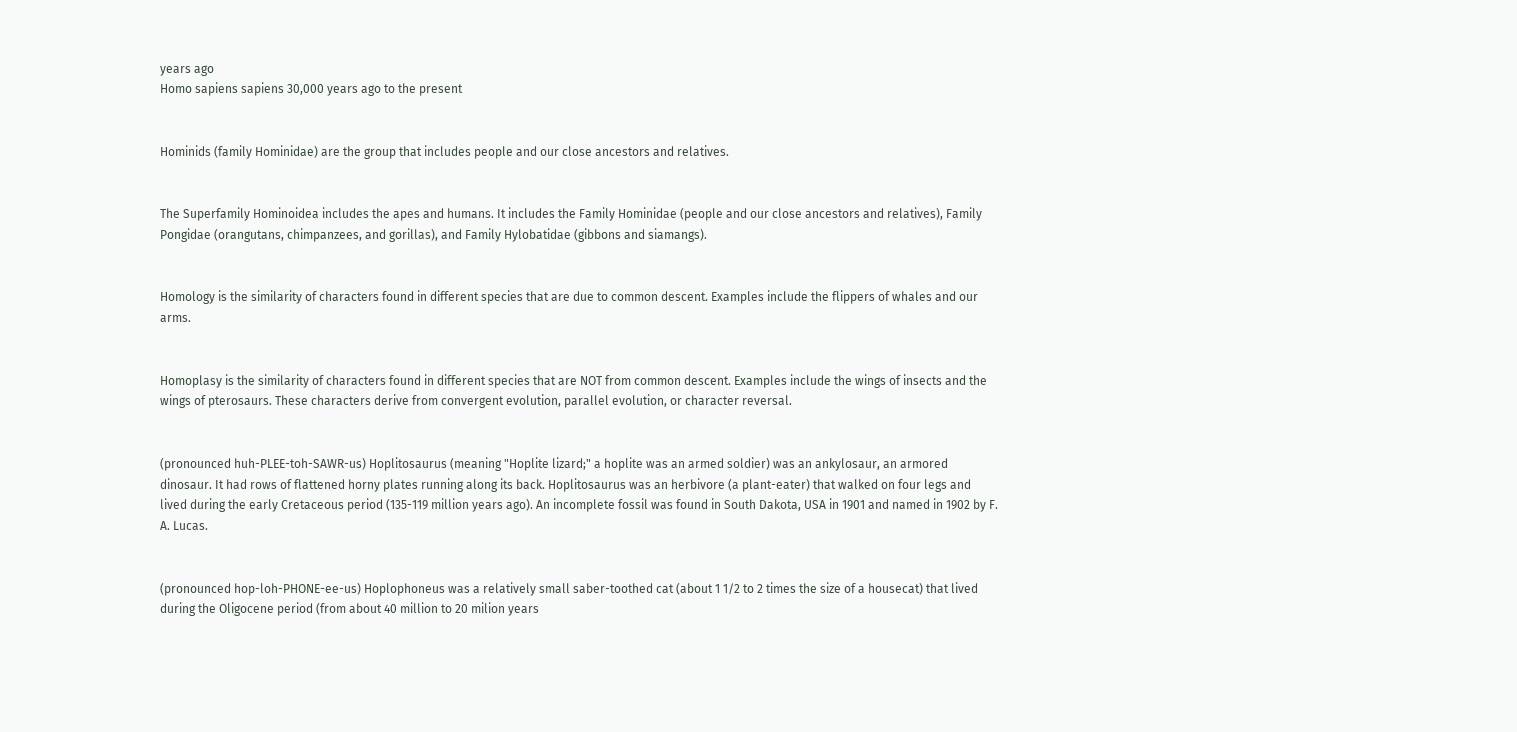years ago
Homo sapiens sapiens 30,000 years ago to the present


Hominids (family Hominidae) are the group that includes people and our close ancestors and relatives.


The Superfamily Hominoidea includes the apes and humans. It includes the Family Hominidae (people and our close ancestors and relatives), Family Pongidae (orangutans, chimpanzees, and gorillas), and Family Hylobatidae (gibbons and siamangs).


Homology is the similarity of characters found in different species that are due to common descent. Examples include the flippers of whales and our arms.


Homoplasy is the similarity of characters found in different species that are NOT from common descent. Examples include the wings of insects and the wings of pterosaurs. These characters derive from convergent evolution, parallel evolution, or character reversal.


(pronounced huh-PLEE-toh-SAWR-us) Hoplitosaurus (meaning "Hoplite lizard;" a hoplite was an armed soldier) was an ankylosaur, an armored dinosaur. It had rows of flattened horny plates running along its back. Hoplitosaurus was an herbivore (a plant-eater) that walked on four legs and lived during the early Cretaceous period (135-119 million years ago). An incomplete fossil was found in South Dakota, USA in 1901 and named in 1902 by F. A. Lucas.


(pronounced hop-loh-PHONE-ee-us) Hoplophoneus was a relatively small saber-toothed cat (about 1 1/2 to 2 times the size of a housecat) that lived during the Oligocene period (from about 40 million to 20 milion years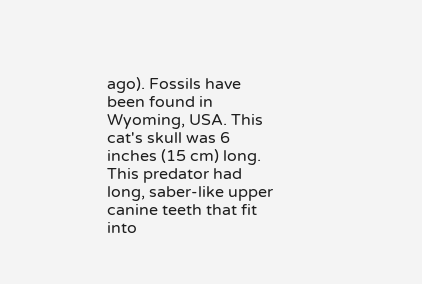ago). Fossils have been found in Wyoming, USA. This cat's skull was 6 inches (15 cm) long. This predator had long, saber-like upper canine teeth that fit into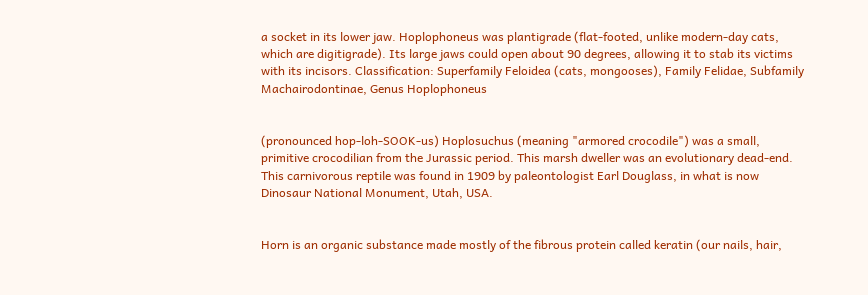a socket in its lower jaw. Hoplophoneus was plantigrade (flat-footed, unlike modern-day cats, which are digitigrade). Its large jaws could open about 90 degrees, allowing it to stab its victims with its incisors. Classification: Superfamily Feloidea (cats, mongooses), Family Felidae, Subfamily Machairodontinae, Genus Hoplophoneus


(pronounced hop-loh-SOOK-us) Hoplosuchus (meaning "armored crocodile") was a small, primitive crocodilian from the Jurassic period. This marsh dweller was an evolutionary dead-end. This carnivorous reptile was found in 1909 by paleontologist Earl Douglass, in what is now Dinosaur National Monument, Utah, USA.


Horn is an organic substance made mostly of the fibrous protein called keratin (our nails, hair,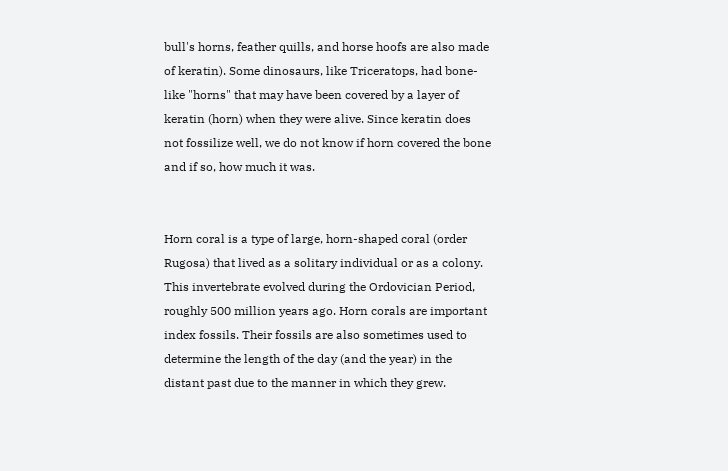bull's horns, feather quills, and horse hoofs are also made of keratin). Some dinosaurs, like Triceratops, had bone-like "horns" that may have been covered by a layer of keratin (horn) when they were alive. Since keratin does not fossilize well, we do not know if horn covered the bone and if so, how much it was.


Horn coral is a type of large, horn-shaped coral (order Rugosa) that lived as a solitary individual or as a colony. This invertebrate evolved during the Ordovician Period, roughly 500 million years ago. Horn corals are important index fossils. Their fossils are also sometimes used to determine the length of the day (and the year) in the distant past due to the manner in which they grew.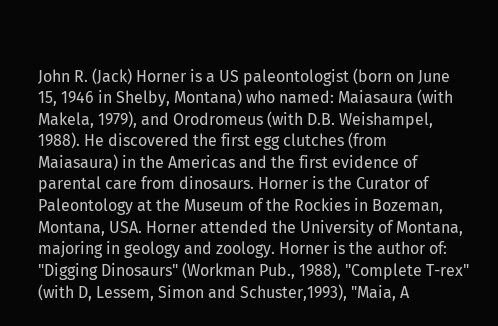John R. (Jack) Horner is a US paleontologist (born on June 15, 1946 in Shelby, Montana) who named: Maiasaura (with Makela, 1979), and Orodromeus (with D.B. Weishampel, 1988). He discovered the first egg clutches (from Maiasaura) in the Americas and the first evidence of parental care from dinosaurs. Horner is the Curator of Paleontology at the Museum of the Rockies in Bozeman, Montana, USA. Horner attended the University of Montana, majoring in geology and zoology. Horner is the author of: "Digging Dinosaurs" (Workman Pub., 1988), "Complete T-rex" (with D, Lessem, Simon and Schuster,1993), "Maia, A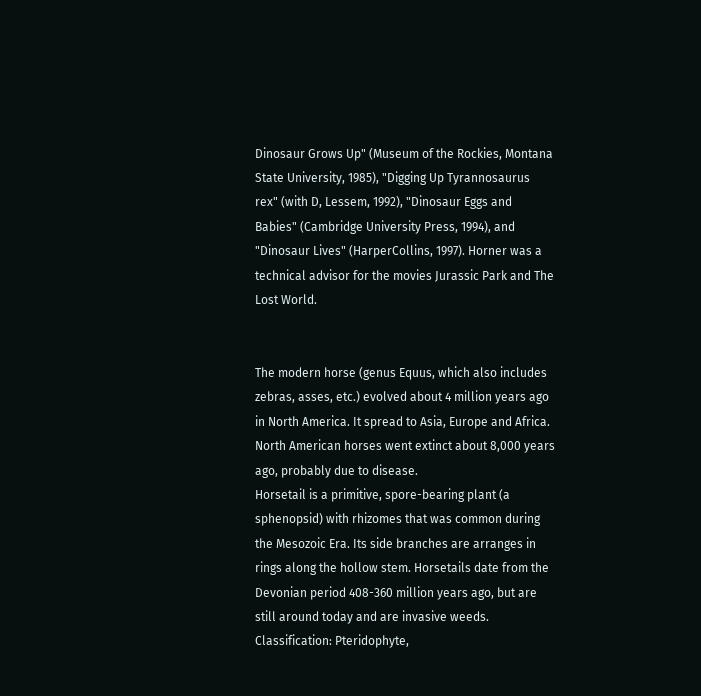Dinosaur Grows Up" (Museum of the Rockies, Montana State University, 1985), "Digging Up Tyrannosaurus rex" (with D, Lessem, 1992), "Dinosaur Eggs and Babies" (Cambridge University Press, 1994), and "Dinosaur Lives" (HarperCollins, 1997). Horner was a technical advisor for the movies Jurassic Park and The Lost World.


The modern horse (genus Equus, which also includes zebras, asses, etc.) evolved about 4 million years ago in North America. It spread to Asia, Europe and Africa. North American horses went extinct about 8,000 years ago, probably due to disease.
Horsetail is a primitive, spore-bearing plant (a sphenopsid) with rhizomes that was common during the Mesozoic Era. Its side branches are arranges in rings along the hollow stem. Horsetails date from the Devonian period 408-360 million years ago, but are still around today and are invasive weeds. Classification: Pteridophyte,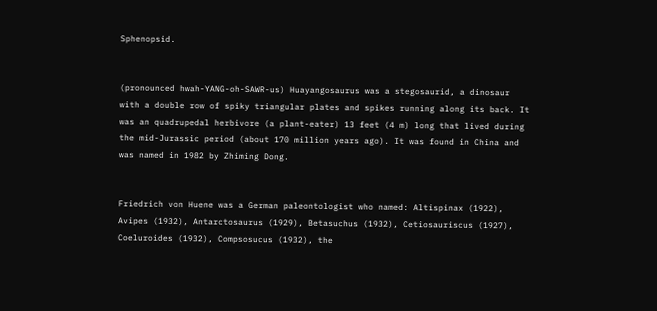Sphenopsid.


(pronounced hwah-YANG-oh-SAWR-us) Huayangosaurus was a stegosaurid, a dinosaur with a double row of spiky triangular plates and spikes running along its back. It was an quadrupedal herbivore (a plant-eater) 13 feet (4 m) long that lived during the mid-Jurassic period (about 170 million years ago). It was found in China and was named in 1982 by Zhiming Dong.


Friedrich von Huene was a German paleontologist who named: Altispinax (1922), Avipes (1932), Antarctosaurus (1929), Betasuchus (1932), Cetiosauriscus (1927), Coeluroides (1932), Compsosucus (1932), the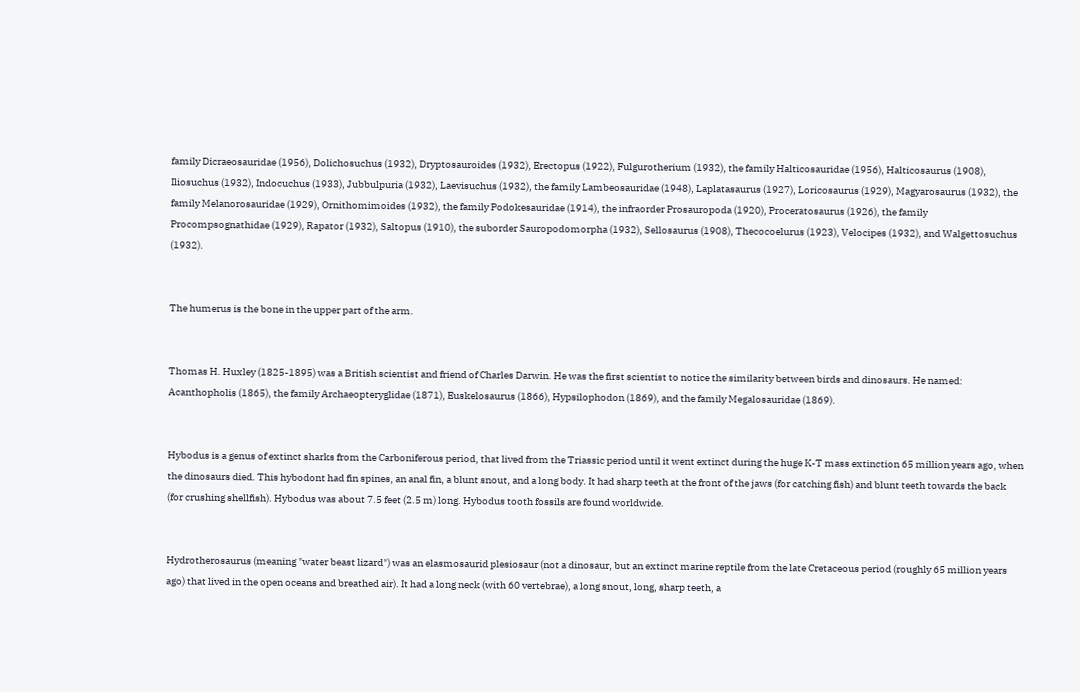family Dicraeosauridae (1956), Dolichosuchus (1932), Dryptosauroides (1932), Erectopus (1922), Fulgurotherium (1932), the family Halticosauridae (1956), Halticosaurus (1908), Iliosuchus (1932), Indocuchus (1933), Jubbulpuria (1932), Laevisuchus (1932), the family Lambeosauridae (1948), Laplatasaurus (1927), Loricosaurus (1929), Magyarosaurus (1932), the family Melanorosauridae (1929), Ornithomimoides (1932), the family Podokesauridae (1914), the infraorder Prosauropoda (1920), Proceratosaurus (1926), the family Procompsognathidae (1929), Rapator (1932), Saltopus (1910), the suborder Sauropodomorpha (1932), Sellosaurus (1908), Thecocoelurus (1923), Velocipes (1932), and Walgettosuchus (1932).


The humerus is the bone in the upper part of the arm.


Thomas H. Huxley (1825-1895) was a British scientist and friend of Charles Darwin. He was the first scientist to notice the similarity between birds and dinosaurs. He named: Acanthopholis (1865), the family Archaeopteryglidae (1871), Euskelosaurus (1866), Hypsilophodon (1869), and the family Megalosauridae (1869).


Hybodus is a genus of extinct sharks from the Carboniferous period, that lived from the Triassic period until it went extinct during the huge K-T mass extinction 65 million years ago, when the dinosaurs died. This hybodont had fin spines, an anal fin, a blunt snout, and a long body. It had sharp teeth at the front of the jaws (for catching fish) and blunt teeth towards the back (for crushing shellfish). Hybodus was about 7.5 feet (2.5 m) long. Hybodus tooth fossils are found worldwide.


Hydrotherosaurus (meaning "water beast lizard") was an elasmosaurid plesiosaur (not a dinosaur, but an extinct marine reptile from the late Cretaceous period (roughly 65 million years ago) that lived in the open oceans and breathed air). It had a long neck (with 60 vertebrae), a long snout, long, sharp teeth, a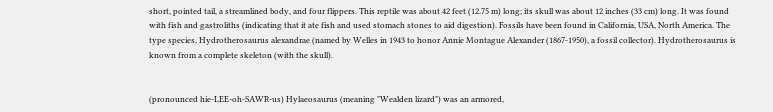short, pointed tail, a streamlined body, and four flippers. This reptile was about 42 feet (12.75 m) long; its skull was about 12 inches (33 cm) long. It was found with fish and gastroliths (indicating that it ate fish and used stomach stones to aid digestion). Fossils have been found in California, USA, North America. The type species, Hydrotherosaurus alexandrae (named by Welles in 1943 to honor Annie Montague Alexander (1867-1950), a fossil collector). Hydrotherosaurus is known from a complete skeleton (with the skull).


(pronounced hie-LEE-oh-SAWR-us) Hylaeosaurus (meaning "Wealden lizard") was an armored,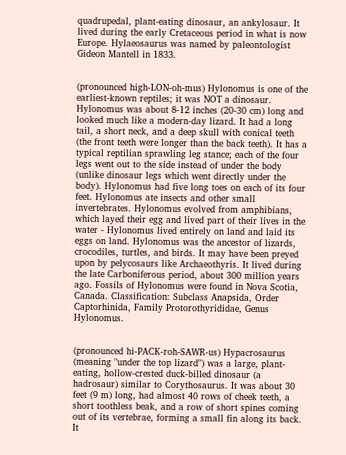quadrupedal, plant-eating dinosaur, an ankylosaur. It lived during the early Cretaceous period in what is now Europe. Hylaeosaurus was named by paleontologist Gideon Mantell in 1833.


(pronounced high-LON-oh-mus) Hylonomus is one of the earliest-known reptiles; it was NOT a dinosaur. Hylonomus was about 8-12 inches (20-30 cm) long and looked much like a modern-day lizard. It had a long tail, a short neck, and a deep skull with conical teeth (the front teeth were longer than the back teeth). It has a typical reptilian sprawling leg stance; each of the four legs went out to the side instead of under the body (unlike dinosaur legs which went directly under the body). Hylonomus had five long toes on each of its four feet. Hylonomus ate insects and other small invertebrates. Hylonomus evolved from amphibians, which layed their egg and lived part of their lives in the water - Hylonomus lived entirely on land and laid its eggs on land. Hylonomus was the ancestor of lizards, crocodiles, turtles, and birds. It may have been preyed upon by pelycosaurs like Archaeothyris. It lived during the late Carboniferous period, about 300 million years ago. Fossils of Hylonomus were found in Nova Scotia, Canada. Classification: Subclass Anapsida, Order Captorhinida, Family Protorothyrididae, Genus Hylonomus.


(pronounced hi-PACK-roh-SAWR-us) Hypacrosaurus (meaning "under the top lizard") was a large, plant-eating, hollow-crested duck-billed dinosaur (a hadrosaur) similar to Corythosaurus. It was about 30 feet (9 m) long, had almost 40 rows of cheek teeth, a short toothless beak, and a row of short spines coming out of its vertebrae, forming a small fin along its back. It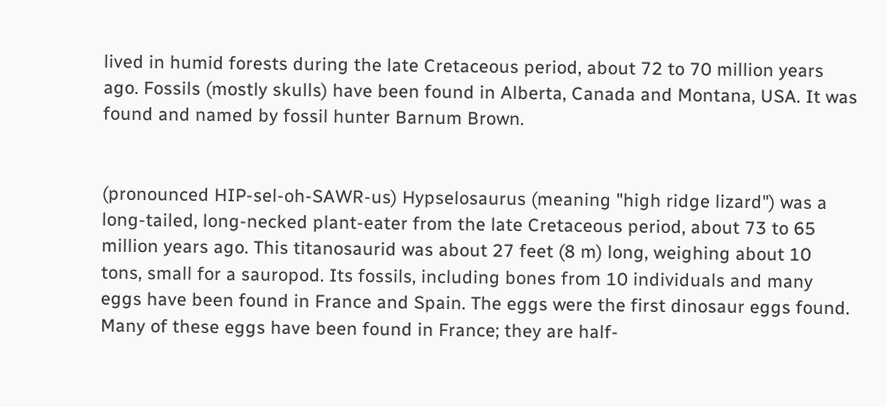lived in humid forests during the late Cretaceous period, about 72 to 70 million years ago. Fossils (mostly skulls) have been found in Alberta, Canada and Montana, USA. It was found and named by fossil hunter Barnum Brown.


(pronounced HIP-sel-oh-SAWR-us) Hypselosaurus (meaning "high ridge lizard") was a long-tailed, long-necked plant-eater from the late Cretaceous period, about 73 to 65 million years ago. This titanosaurid was about 27 feet (8 m) long, weighing about 10 tons, small for a sauropod. Its fossils, including bones from 10 individuals and many eggs have been found in France and Spain. The eggs were the first dinosaur eggs found. Many of these eggs have been found in France; they are half-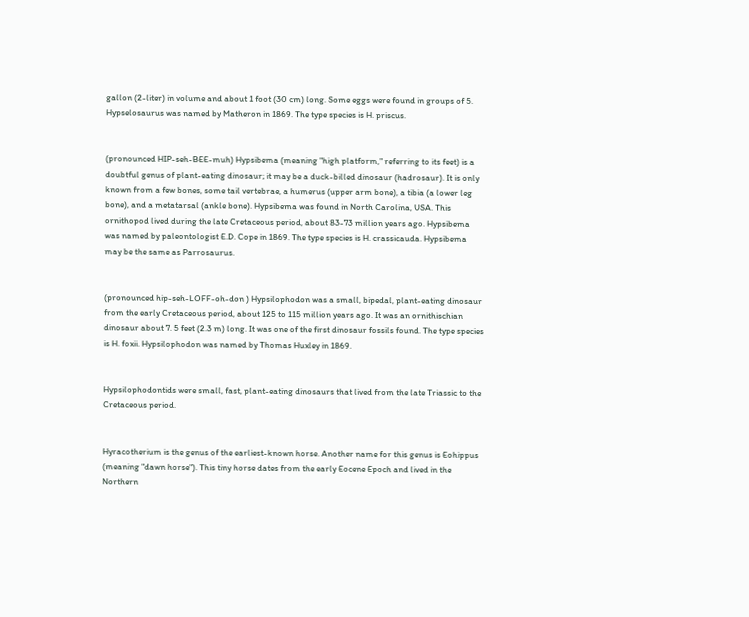gallon (2-liter) in volume and about 1 foot (30 cm) long. Some eggs were found in groups of 5. Hypselosaurus was named by Matheron in 1869. The type species is H. priscus.


(pronounced HIP-seh-BEE-muh) Hypsibema (meaning "high platform," referring to its feet) is a doubtful genus of plant-eating dinosaur; it may be a duck-billed dinosaur (hadrosaur). It is only known from a few bones, some tail vertebrae, a humerus (upper arm bone), a tibia (a lower leg bone), and a metatarsal (ankle bone). Hypsibema was found in North Carolina, USA. This ornithopod lived during the late Cretaceous period, about 83-73 million years ago. Hypsibema was named by paleontologist E.D. Cope in 1869. The type species is H. crassicauda. Hypsibema may be the same as Parrosaurus.


(pronounced hip-seh-LOFF-oh-don ) Hypsilophodon was a small, bipedal, plant-eating dinosaur from the early Cretaceous period, about 125 to 115 million years ago. It was an ornithischian dinosaur about 7. 5 feet (2.3 m) long. It was one of the first dinosaur fossils found. The type species is H. foxii. Hypsilophodon was named by Thomas Huxley in 1869.


Hypsilophodontids were small, fast, plant-eating dinosaurs that lived from the late Triassic to the Cretaceous period.


Hyracotherium is the genus of the earliest-known horse. Another name for this genus is Eohippus (meaning "dawn horse"). This tiny horse dates from the early Eocene Epoch and lived in the Northern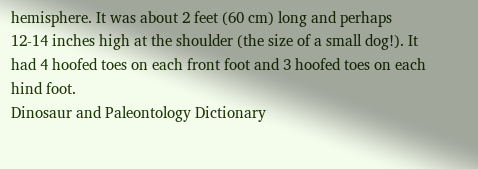hemisphere. It was about 2 feet (60 cm) long and perhaps 12-14 inches high at the shoulder (the size of a small dog!). It had 4 hoofed toes on each front foot and 3 hoofed toes on each hind foot.
Dinosaur and Paleontology Dictionary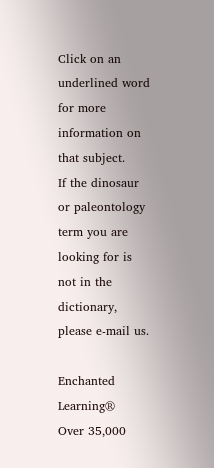Click on an underlined word for more information on that subject.
If the dinosaur or paleontology term you are looking for is not in the dictionary, please e-mail us.

Enchanted Learning®
Over 35,000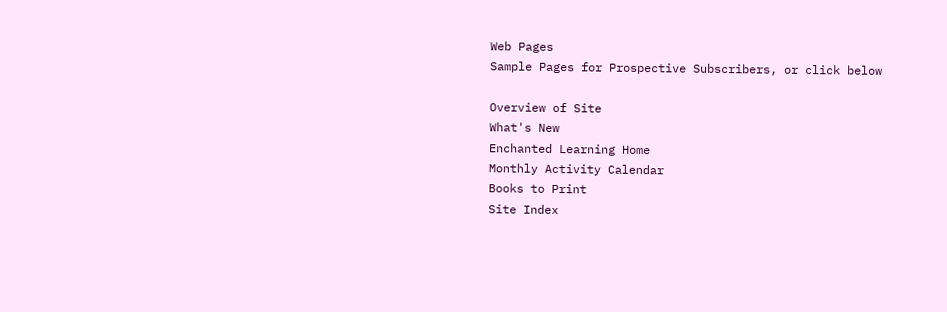Web Pages
Sample Pages for Prospective Subscribers, or click below

Overview of Site
What's New
Enchanted Learning Home
Monthly Activity Calendar
Books to Print
Site Index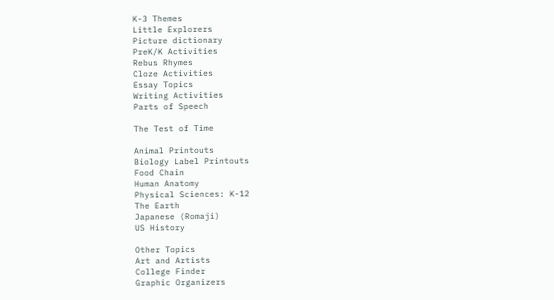K-3 Themes
Little Explorers
Picture dictionary
PreK/K Activities
Rebus Rhymes
Cloze Activities
Essay Topics
Writing Activities
Parts of Speech

The Test of Time

Animal Printouts
Biology Label Printouts
Food Chain
Human Anatomy
Physical Sciences: K-12
The Earth
Japanese (Romaji)
US History

Other Topics
Art and Artists
College Finder
Graphic Organizers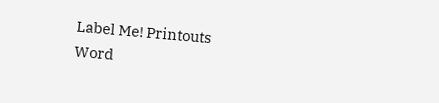Label Me! Printouts
Word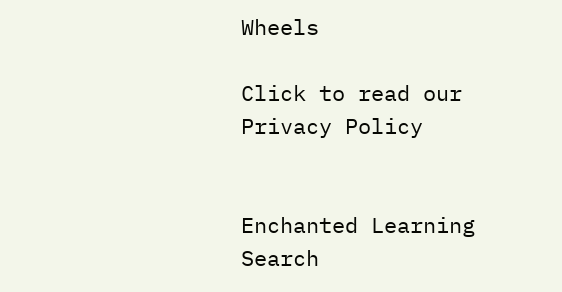Wheels

Click to read our Privacy Policy


Enchanted Learning Search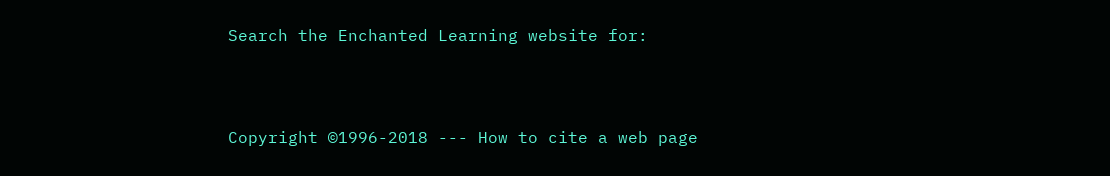Search the Enchanted Learning website for:



Copyright ©1996-2018 --- How to cite a web page